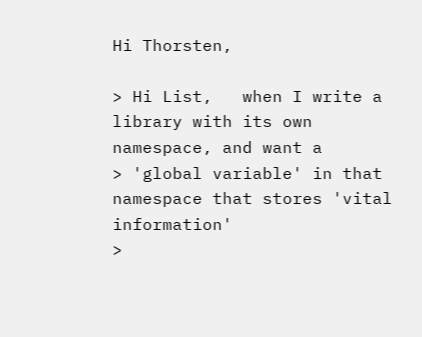Hi Thorsten,

> Hi List,   when I write a library with its own namespace, and want a
> 'global variable' in that namespace that stores 'vital information'
>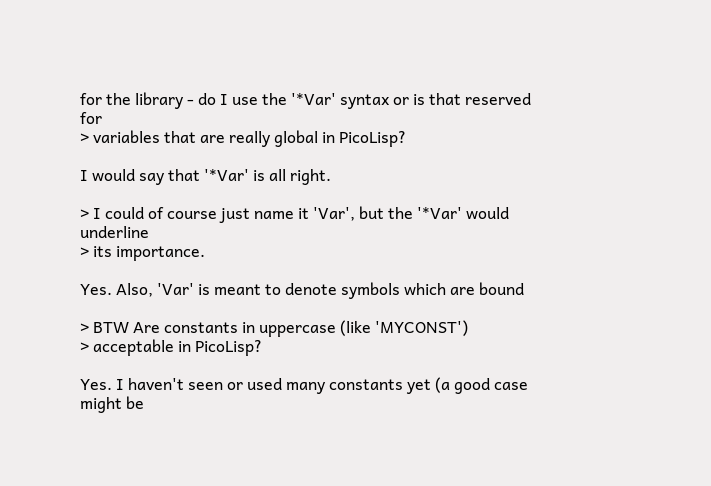for the library - do I use the '*Var' syntax or is that reserved for
> variables that are really global in PicoLisp?

I would say that '*Var' is all right.

> I could of course just name it 'Var', but the '*Var' would underline
> its importance.

Yes. Also, 'Var' is meant to denote symbols which are bound

> BTW Are constants in uppercase (like 'MYCONST')
> acceptable in PicoLisp?

Yes. I haven't seen or used many constants yet (a good case might be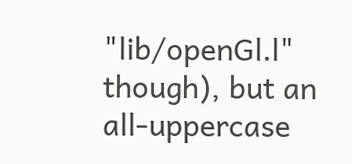"lib/openGl.l" though), but an all-uppercase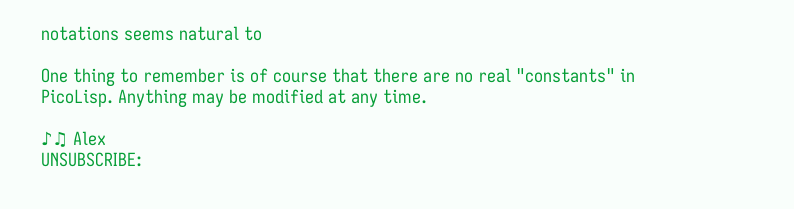notations seems natural to

One thing to remember is of course that there are no real "constants" in
PicoLisp. Anything may be modified at any time.

♪♫ Alex
UNSUBSCRIBE: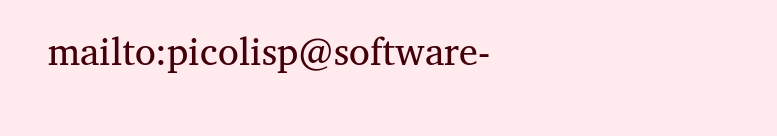mailto:picolisp@software-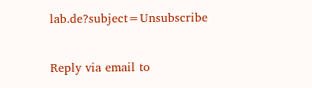lab.de?subject=Unsubscribe

Reply via email to